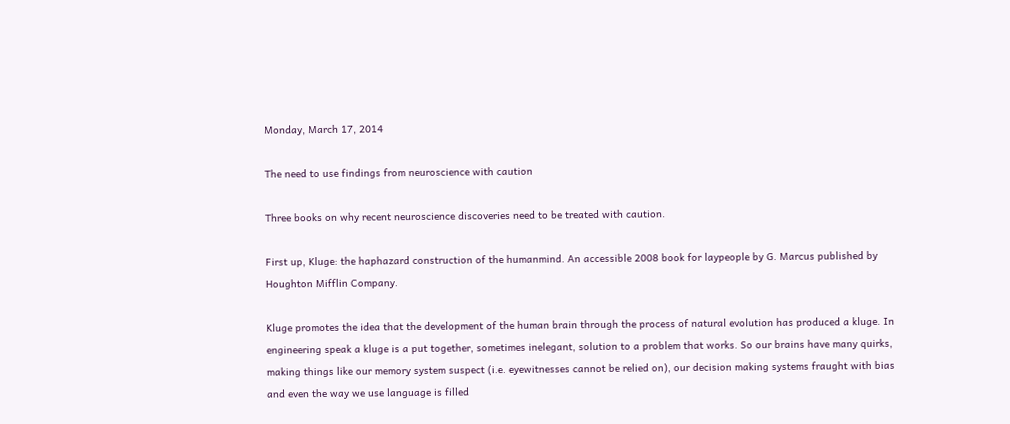Monday, March 17, 2014

The need to use findings from neuroscience with caution

Three books on why recent neuroscience discoveries need to be treated with caution.

First up, Kluge: the haphazard construction of the humanmind. An accessible 2008 book for laypeople by G. Marcus published by Houghton Mifflin Company.

Kluge promotes the idea that the development of the human brain through the process of natural evolution has produced a kluge. In engineering speak a kluge is a put together, sometimes inelegant, solution to a problem that works. So our brains have many quirks, making things like our memory system suspect (i.e. eyewitnesses cannot be relied on), our decision making systems fraught with bias and even the way we use language is filled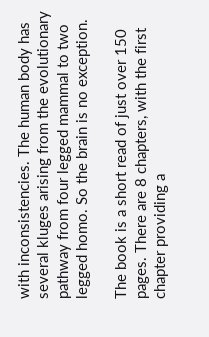with inconsistencies. The human body has several kluges arising from the evolutionary pathway from four legged mammal to two legged homo. So the brain is no exception.

The book is a short read of just over 150 pages. There are 8 chapters, with the first chapter providing a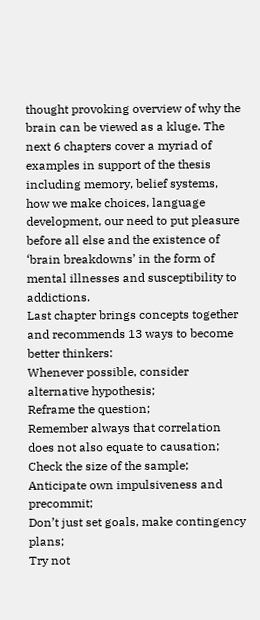thought provoking overview of why the brain can be viewed as a kluge. The next 6 chapters cover a myriad of examples in support of the thesis including memory, belief systems, how we make choices, language development, our need to put pleasure before all else and the existence of ‘brain breakdowns’ in the form of mental illnesses and susceptibility to addictions.
Last chapter brings concepts together and recommends 13 ways to become better thinkers:
Whenever possible, consider alternative hypothesis;
Reframe the question;
Remember always that correlation does not also equate to causation;
Check the size of the sample;
Anticipate own impulsiveness and precommit;
Don’t just set goals, make contingency plans;
Try not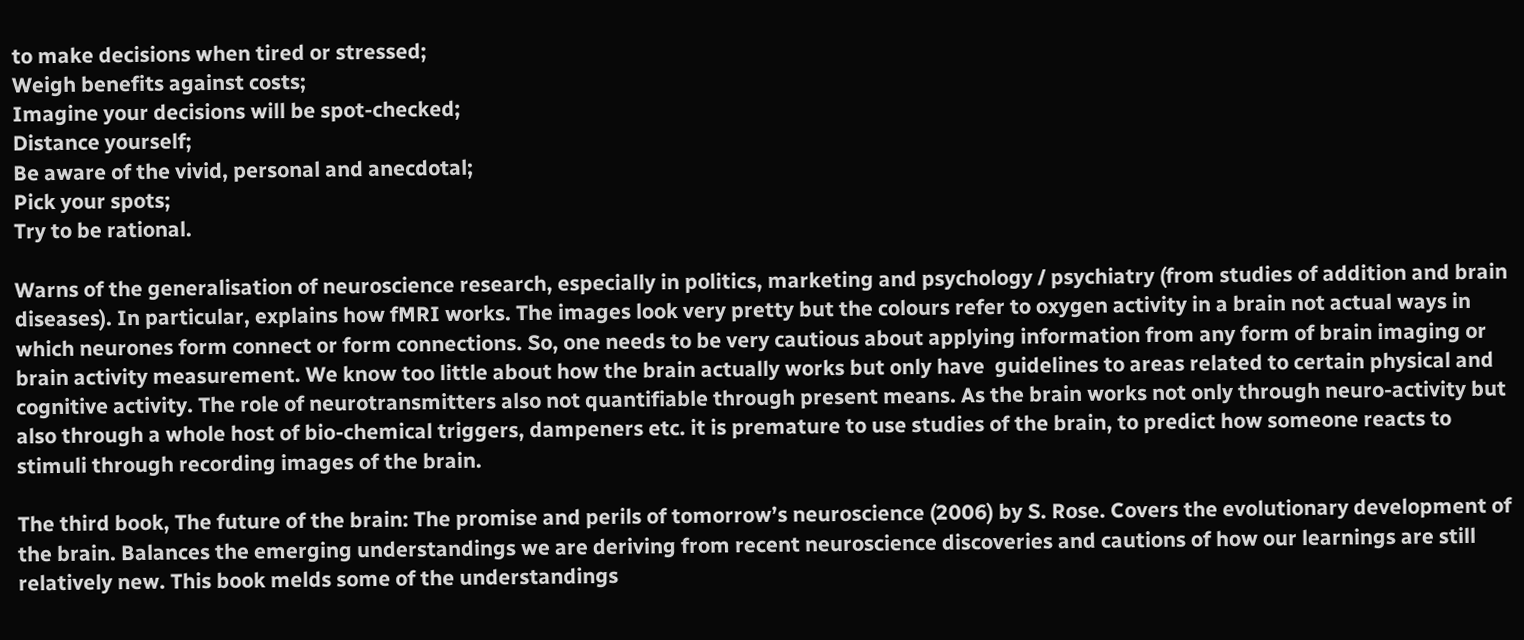to make decisions when tired or stressed;
Weigh benefits against costs;
Imagine your decisions will be spot-checked;
Distance yourself;
Be aware of the vivid, personal and anecdotal;
Pick your spots;
Try to be rational.

Warns of the generalisation of neuroscience research, especially in politics, marketing and psychology / psychiatry (from studies of addition and brain diseases). In particular, explains how fMRI works. The images look very pretty but the colours refer to oxygen activity in a brain not actual ways in which neurones form connect or form connections. So, one needs to be very cautious about applying information from any form of brain imaging or brain activity measurement. We know too little about how the brain actually works but only have  guidelines to areas related to certain physical and cognitive activity. The role of neurotransmitters also not quantifiable through present means. As the brain works not only through neuro-activity but also through a whole host of bio-chemical triggers, dampeners etc. it is premature to use studies of the brain, to predict how someone reacts to stimuli through recording images of the brain.

The third book, The future of the brain: The promise and perils of tomorrow’s neuroscience (2006) by S. Rose. Covers the evolutionary development of the brain. Balances the emerging understandings we are deriving from recent neuroscience discoveries and cautions of how our learnings are still relatively new. This book melds some of the understandings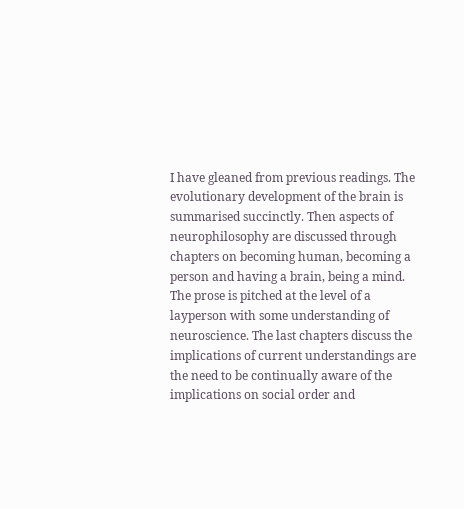I have gleaned from previous readings. The evolutionary development of the brain is summarised succinctly. Then aspects of neurophilosophy are discussed through chapters on becoming human, becoming a person and having a brain, being a mind. The prose is pitched at the level of a layperson with some understanding of neuroscience. The last chapters discuss the implications of current understandings are the need to be continually aware of the implications on social order and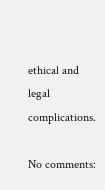ethical and legal complications.

No comments: